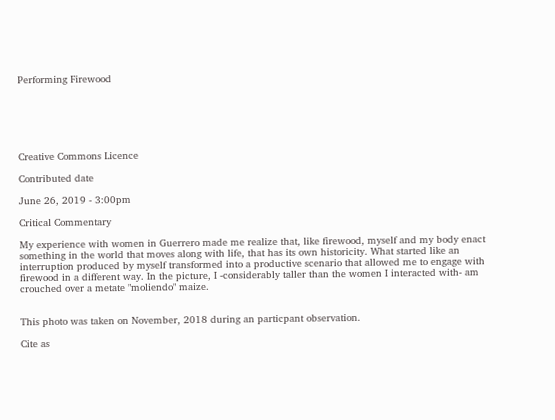Performing Firewood






Creative Commons Licence

Contributed date

June 26, 2019 - 3:00pm

Critical Commentary

My experience with women in Guerrero made me realize that, like firewood, myself and my body enact something in the world that moves along with life, that has its own historicity. What started like an interruption produced by myself transformed into a productive scenario that allowed me to engage with firewood in a different way. In the picture, I -considerably taller than the women I interacted with- am crouched over a metate "moliendo" maize.


This photo was taken on November, 2018 during an particpant observation.

Cite as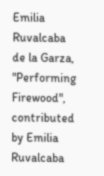Emilia Ruvalcaba de la Garza, "Performing Firewood", contributed by Emilia Ruvalcaba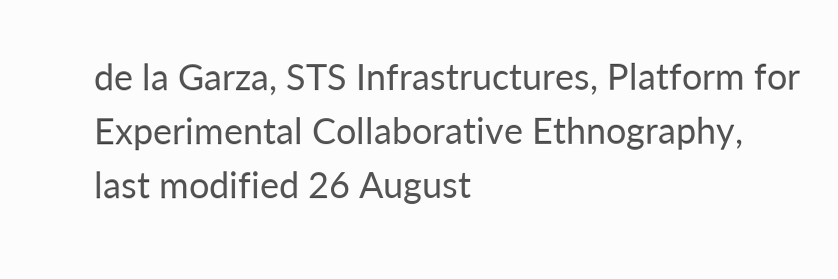de la Garza, STS Infrastructures, Platform for Experimental Collaborative Ethnography, last modified 26 August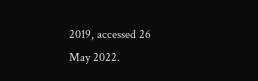2019, accessed 26 May 2022.